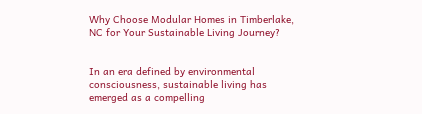Why Choose Modular Homes in Timberlake, NC for Your Sustainable Living Journey?


In an era defined by environmental consciousness, sustainable living has emerged as a compelling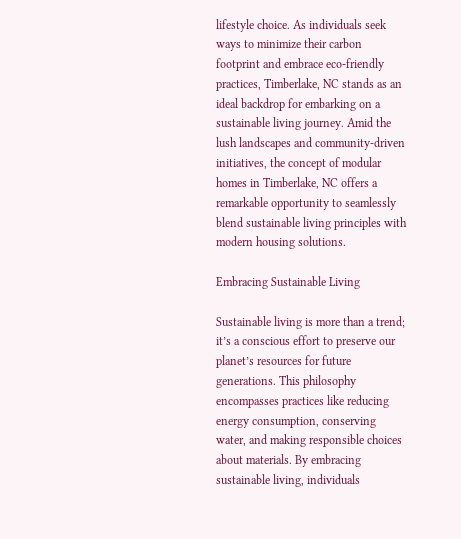lifestyle choice. As individuals seek ways to minimize their carbon footprint and embrace eco-friendly practices, Timberlake, NC stands as an ideal backdrop for embarking on a sustainable living journey. Amid the lush landscapes and community-driven initiatives, the concept of modular homes in Timberlake, NC offers a remarkable opportunity to seamlessly blend sustainable living principles with modern housing solutions.

Embracing Sustainable Living

Sustainable living is more than a trend; it’s a conscious effort to preserve our planet’s resources for future generations. This philosophy encompasses practices like reducing energy consumption, conserving water, and making responsible choices about materials. By embracing sustainable living, individuals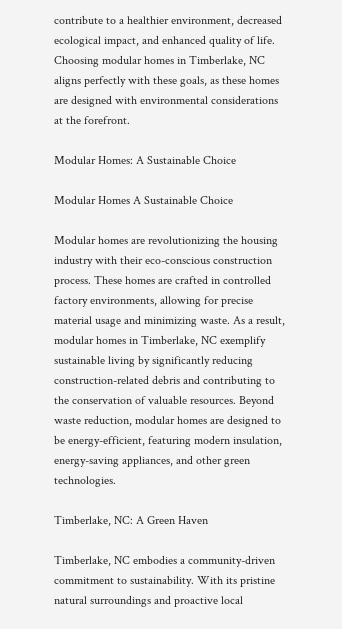contribute to a healthier environment, decreased ecological impact, and enhanced quality of life. Choosing modular homes in Timberlake, NC aligns perfectly with these goals, as these homes are designed with environmental considerations at the forefront.

Modular Homes: A Sustainable Choice

Modular Homes A Sustainable Choice

Modular homes are revolutionizing the housing industry with their eco-conscious construction process. These homes are crafted in controlled factory environments, allowing for precise material usage and minimizing waste. As a result, modular homes in Timberlake, NC exemplify sustainable living by significantly reducing construction-related debris and contributing to the conservation of valuable resources. Beyond waste reduction, modular homes are designed to be energy-efficient, featuring modern insulation, energy-saving appliances, and other green technologies.

Timberlake, NC: A Green Haven

Timberlake, NC embodies a community-driven commitment to sustainability. With its pristine natural surroundings and proactive local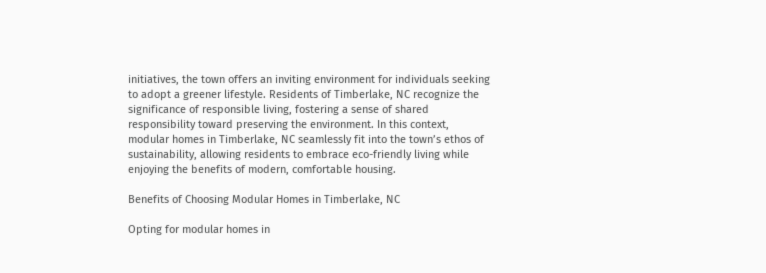initiatives, the town offers an inviting environment for individuals seeking to adopt a greener lifestyle. Residents of Timberlake, NC recognize the significance of responsible living, fostering a sense of shared responsibility toward preserving the environment. In this context, modular homes in Timberlake, NC seamlessly fit into the town’s ethos of sustainability, allowing residents to embrace eco-friendly living while enjoying the benefits of modern, comfortable housing.

Benefits of Choosing Modular Homes in Timberlake, NC

Opting for modular homes in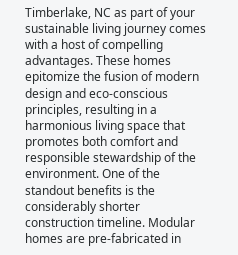Timberlake, NC as part of your sustainable living journey comes with a host of compelling advantages. These homes epitomize the fusion of modern design and eco-conscious principles, resulting in a harmonious living space that promotes both comfort and responsible stewardship of the environment. One of the standout benefits is the considerably shorter construction timeline. Modular homes are pre-fabricated in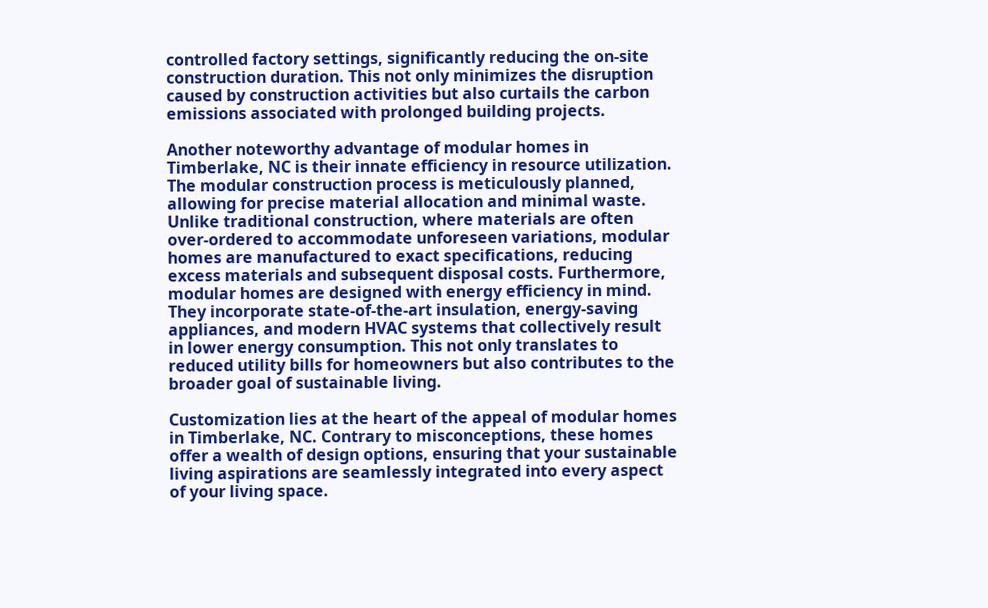controlled factory settings, significantly reducing the on-site construction duration. This not only minimizes the disruption caused by construction activities but also curtails the carbon emissions associated with prolonged building projects.

Another noteworthy advantage of modular homes in Timberlake, NC is their innate efficiency in resource utilization. The modular construction process is meticulously planned, allowing for precise material allocation and minimal waste. Unlike traditional construction, where materials are often over-ordered to accommodate unforeseen variations, modular homes are manufactured to exact specifications, reducing excess materials and subsequent disposal costs. Furthermore, modular homes are designed with energy efficiency in mind. They incorporate state-of-the-art insulation, energy-saving appliances, and modern HVAC systems that collectively result in lower energy consumption. This not only translates to reduced utility bills for homeowners but also contributes to the broader goal of sustainable living.

Customization lies at the heart of the appeal of modular homes in Timberlake, NC. Contrary to misconceptions, these homes offer a wealth of design options, ensuring that your sustainable living aspirations are seamlessly integrated into every aspect of your living space.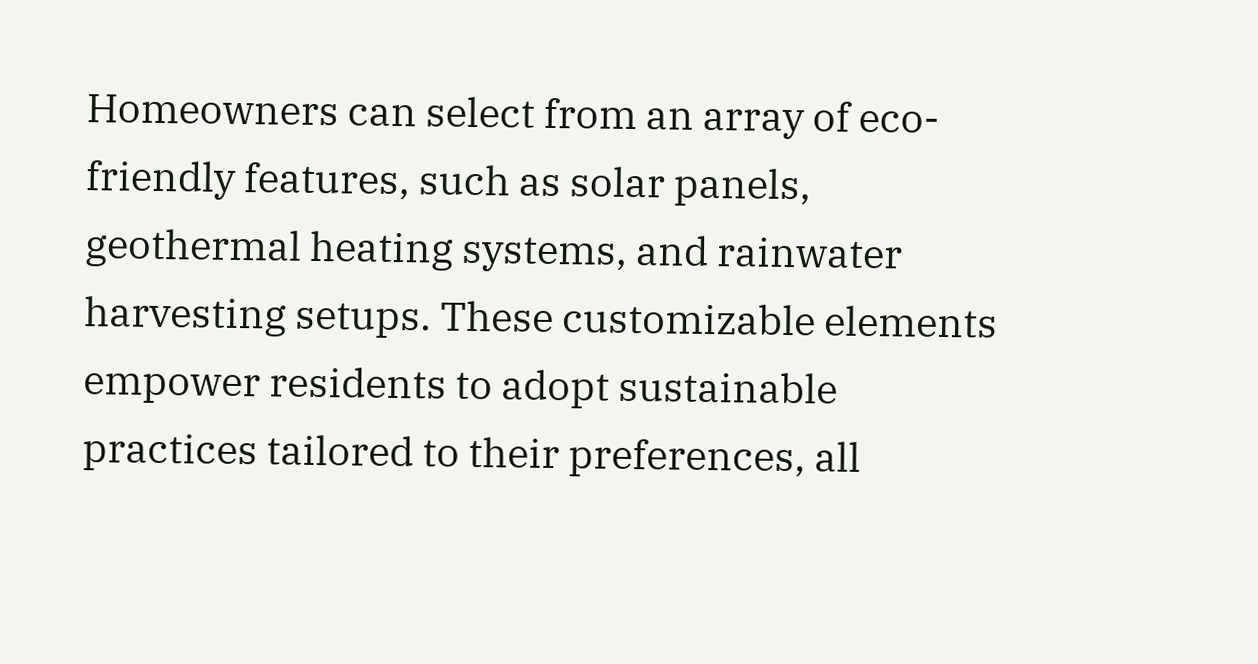Homeowners can select from an array of eco-friendly features, such as solar panels, geothermal heating systems, and rainwater harvesting setups. These customizable elements empower residents to adopt sustainable practices tailored to their preferences, all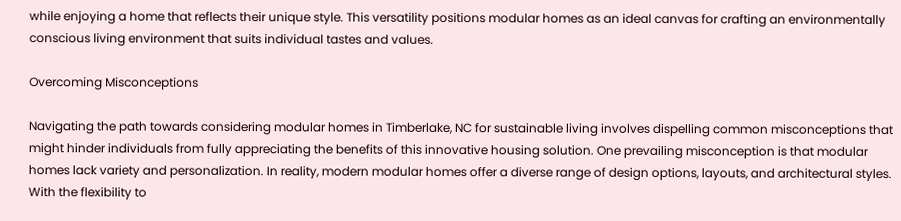while enjoying a home that reflects their unique style. This versatility positions modular homes as an ideal canvas for crafting an environmentally conscious living environment that suits individual tastes and values.

Overcoming Misconceptions

Navigating the path towards considering modular homes in Timberlake, NC for sustainable living involves dispelling common misconceptions that might hinder individuals from fully appreciating the benefits of this innovative housing solution. One prevailing misconception is that modular homes lack variety and personalization. In reality, modern modular homes offer a diverse range of design options, layouts, and architectural styles. With the flexibility to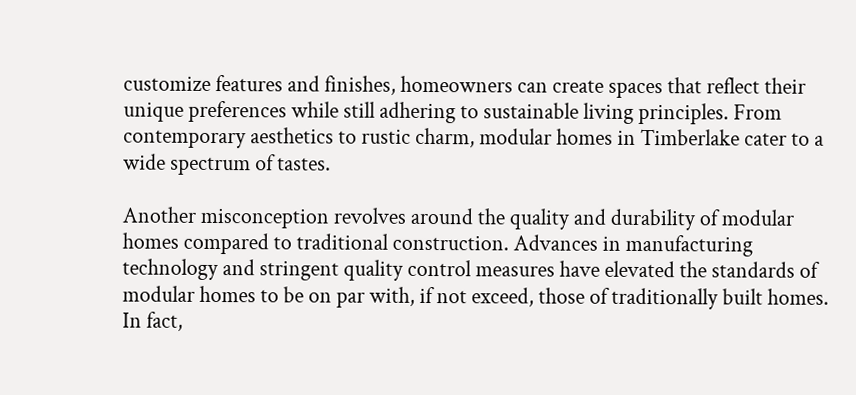customize features and finishes, homeowners can create spaces that reflect their unique preferences while still adhering to sustainable living principles. From contemporary aesthetics to rustic charm, modular homes in Timberlake cater to a wide spectrum of tastes.

Another misconception revolves around the quality and durability of modular homes compared to traditional construction. Advances in manufacturing technology and stringent quality control measures have elevated the standards of modular homes to be on par with, if not exceed, those of traditionally built homes. In fact,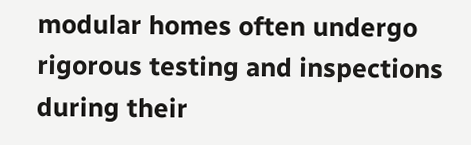modular homes often undergo rigorous testing and inspections during their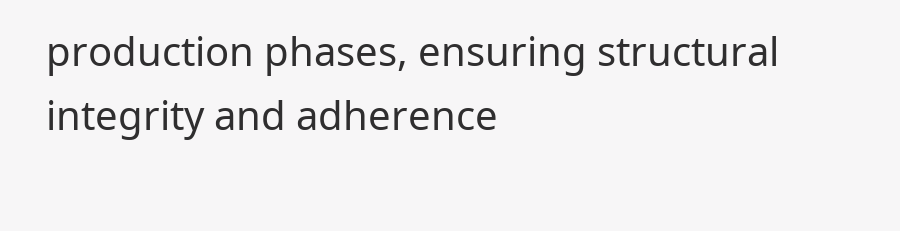production phases, ensuring structural integrity and adherence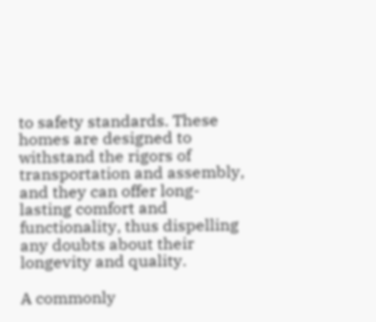to safety standards. These homes are designed to withstand the rigors of transportation and assembly, and they can offer long-lasting comfort and functionality, thus dispelling any doubts about their longevity and quality.

A commonly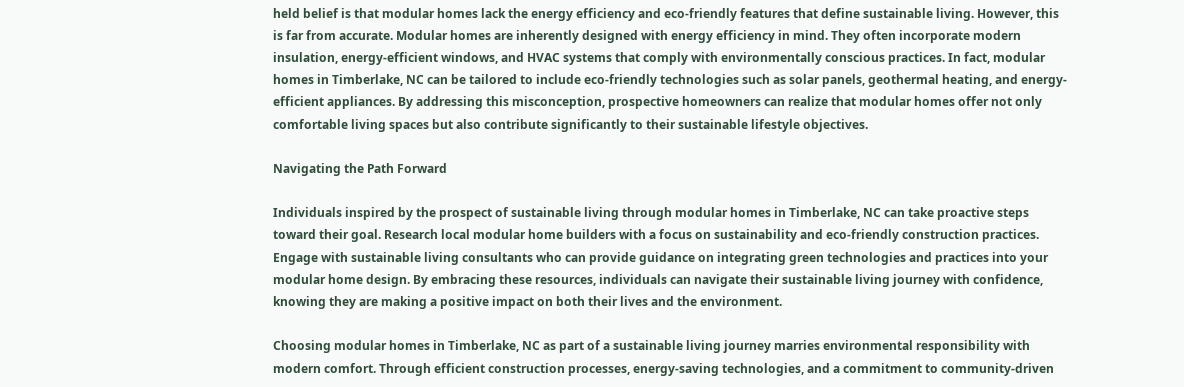held belief is that modular homes lack the energy efficiency and eco-friendly features that define sustainable living. However, this is far from accurate. Modular homes are inherently designed with energy efficiency in mind. They often incorporate modern insulation, energy-efficient windows, and HVAC systems that comply with environmentally conscious practices. In fact, modular homes in Timberlake, NC can be tailored to include eco-friendly technologies such as solar panels, geothermal heating, and energy-efficient appliances. By addressing this misconception, prospective homeowners can realize that modular homes offer not only comfortable living spaces but also contribute significantly to their sustainable lifestyle objectives.

Navigating the Path Forward

Individuals inspired by the prospect of sustainable living through modular homes in Timberlake, NC can take proactive steps toward their goal. Research local modular home builders with a focus on sustainability and eco-friendly construction practices. Engage with sustainable living consultants who can provide guidance on integrating green technologies and practices into your modular home design. By embracing these resources, individuals can navigate their sustainable living journey with confidence, knowing they are making a positive impact on both their lives and the environment.

Choosing modular homes in Timberlake, NC as part of a sustainable living journey marries environmental responsibility with modern comfort. Through efficient construction processes, energy-saving technologies, and a commitment to community-driven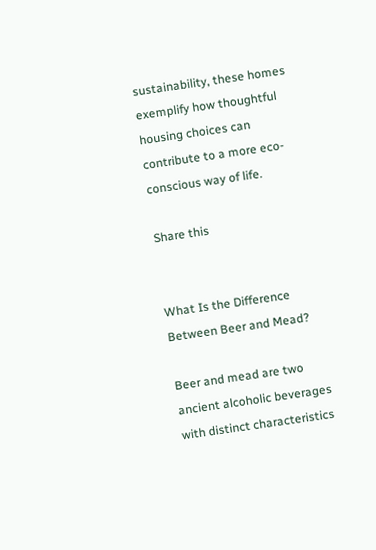sustainability, these homes exemplify how thoughtful housing choices can contribute to a more eco-conscious way of life.

Share this


What Is the Difference Between Beer and Mead?

Beer and mead are two ancient alcoholic beverages with distinct characteristics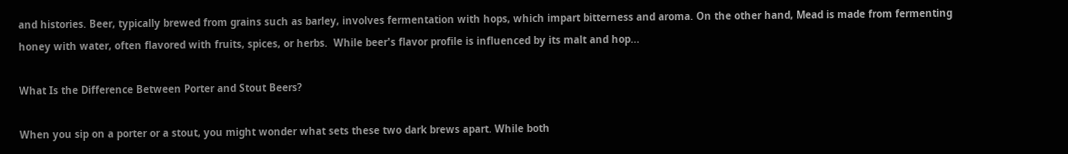and histories. Beer, typically brewed from grains such as barley, involves fermentation with hops, which impart bitterness and aroma. On the other hand, Mead is made from fermenting honey with water, often flavored with fruits, spices, or herbs.  While beer's flavor profile is influenced by its malt and hop...

What Is the Difference Between Porter and Stout Beers?

When you sip on a porter or a stout, you might wonder what sets these two dark brews apart. While both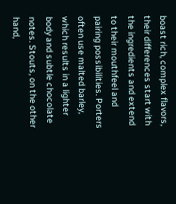boast rich, complex flavors, their differences start with the ingredients and extend to their mouthfeel and pairing possibilities. Porters often use malted barley, which results in a lighter body and subtle chocolate notes. Stouts, on the other hand,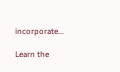incorporate...

Learn the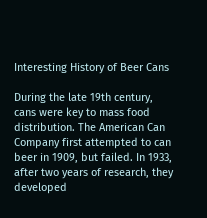Interesting History of Beer Cans

During the late 19th century, cans were key to mass food distribution. The American Can Company first attempted to can beer in 1909, but failed. In 1933, after two years of research, they developed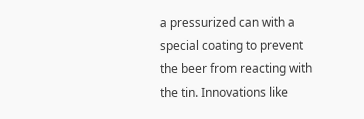a pressurized can with a special coating to prevent the beer from reacting with the tin. Innovations like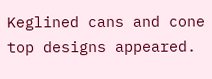Keglined cans and cone top designs appeared.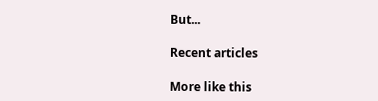But...

Recent articles

More like this